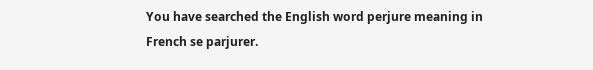You have searched the English word perjure meaning in French se parjurer.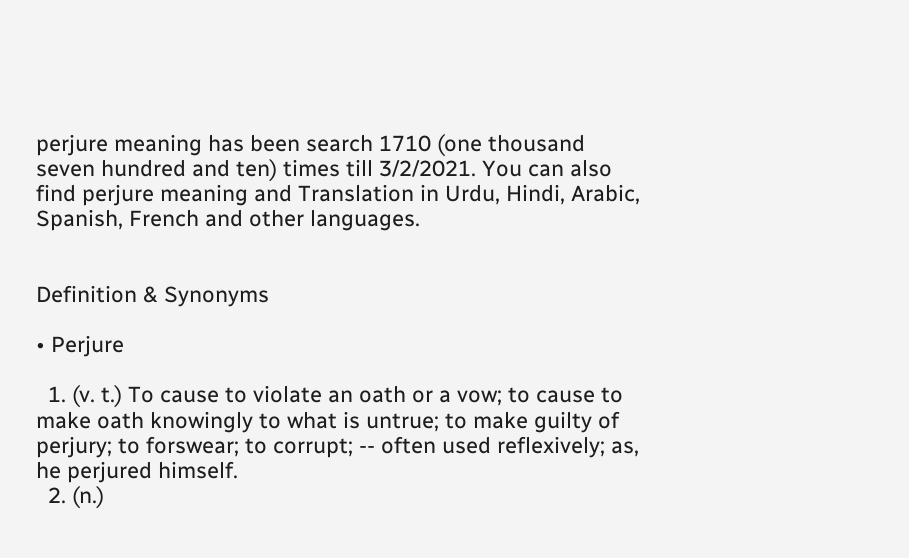perjure meaning has been search 1710 (one thousand seven hundred and ten) times till 3/2/2021. You can also find perjure meaning and Translation in Urdu, Hindi, Arabic, Spanish, French and other languages.


Definition & Synonyms

• Perjure

  1. (v. t.) To cause to violate an oath or a vow; to cause to make oath knowingly to what is untrue; to make guilty of perjury; to forswear; to corrupt; -- often used reflexively; as, he perjured himself.
  2. (n.)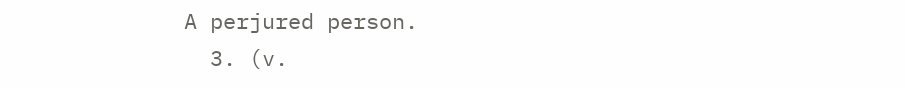A perjured person.
  3. (v.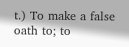t.) To make a false oath to; to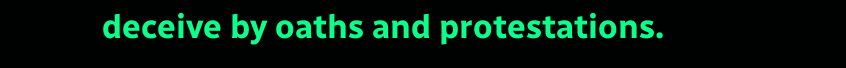deceive by oaths and protestations.